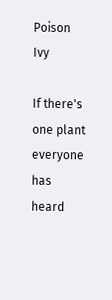Poison Ivy

If there's one plant everyone has heard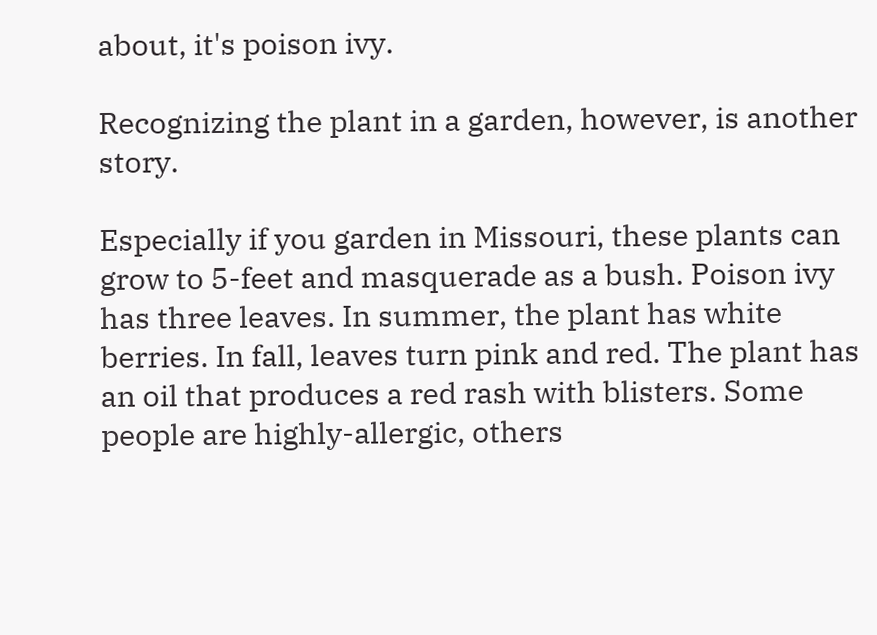about, it's poison ivy.

Recognizing the plant in a garden, however, is another story.

Especially if you garden in Missouri, these plants can grow to 5-feet and masquerade as a bush. Poison ivy has three leaves. In summer, the plant has white berries. In fall, leaves turn pink and red. The plant has an oil that produces a red rash with blisters. Some people are highly-allergic, others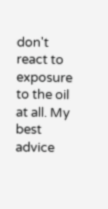don't react to exposure to the oil at all. My best advice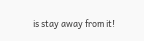is stay away from it!